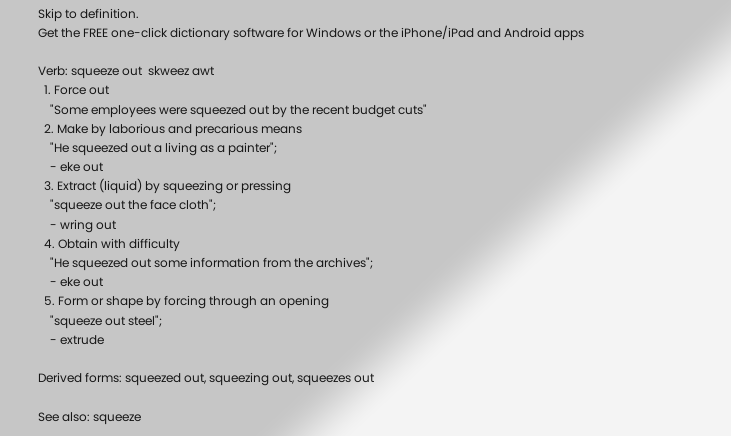Skip to definition.
Get the FREE one-click dictionary software for Windows or the iPhone/iPad and Android apps

Verb: squeeze out  skweez awt
  1. Force out
    "Some employees were squeezed out by the recent budget cuts"
  2. Make by laborious and precarious means
    "He squeezed out a living as a painter";
    - eke out
  3. Extract (liquid) by squeezing or pressing
    "squeeze out the face cloth";
    - wring out
  4. Obtain with difficulty
    "He squeezed out some information from the archives";
    - eke out
  5. Form or shape by forcing through an opening
    "squeeze out steel";
    - extrude

Derived forms: squeezed out, squeezing out, squeezes out

See also: squeeze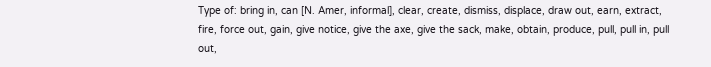Type of: bring in, can [N. Amer, informal], clear, create, dismiss, displace, draw out, earn, extract, fire, force out, gain, give notice, give the axe, give the sack, make, obtain, produce, pull, pull in, pull out,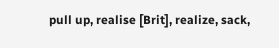pull up, realise [Brit], realize, sack,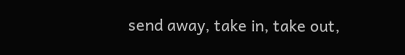send away, take in, take out,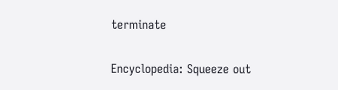terminate

Encyclopedia: Squeeze out